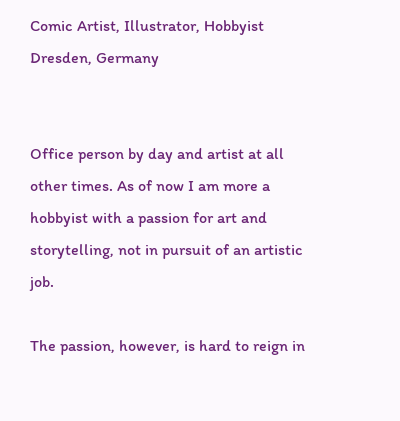Comic Artist, Illustrator, Hobbyist
Dresden, Germany


Office person by day and artist at all other times. As of now I am more a hobbyist with a passion for art and storytelling, not in pursuit of an artistic job.

The passion, however, is hard to reign in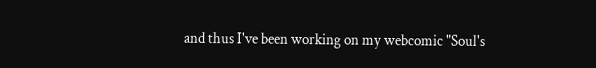and thus I've been working on my webcomic "Soul's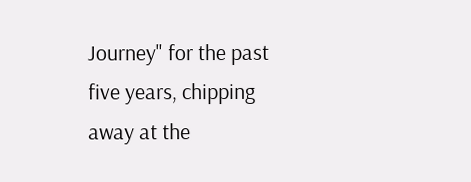Journey" for the past five years, chipping away at the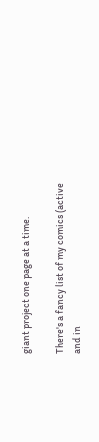giant project one page at a time.

There's a fancy list of my comics (active and in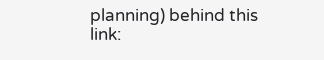planning) behind this link: